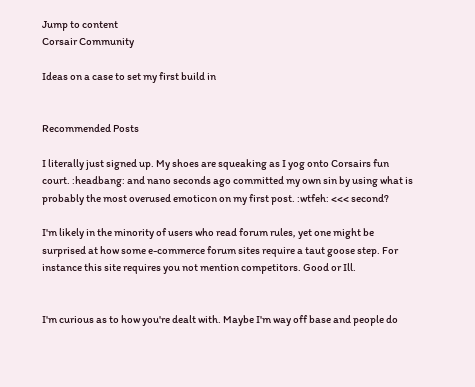Jump to content
Corsair Community

Ideas on a case to set my first build in


Recommended Posts

I literally just signed up. My shoes are squeaking as I yog onto Corsairs fun court. :headbang: and nano seconds ago committed my own sin by using what is probably the most overused emoticon on my first post. :wtfeh: <<< second?

I'm likely in the minority of users who read forum rules, yet one might be surprised at how some e-commerce forum sites require a taut goose step. For instance this site requires you not mention competitors. Good or Ill.


I'm curious as to how you're dealt with. Maybe I'm way off base and people do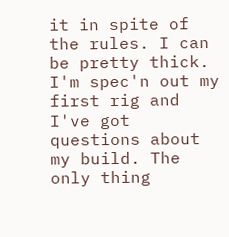it in spite of the rules. I can be pretty thick. I'm spec'n out my first rig and I've got questions about my build. The only thing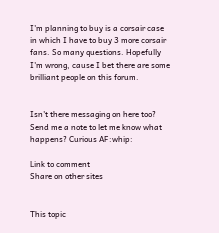I'm planning to buy is a corsair case in which I have to buy 3 more corsair fans. So many questions. Hopefully I'm wrong, cause I bet there are some brilliant people on this forum.


Isn't there messaging on here too? Send me a note to let me know what happens? Curious AF:whip:

Link to comment
Share on other sites


This topic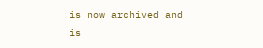is now archived and is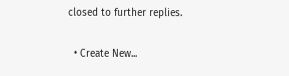closed to further replies.

  • Create New...